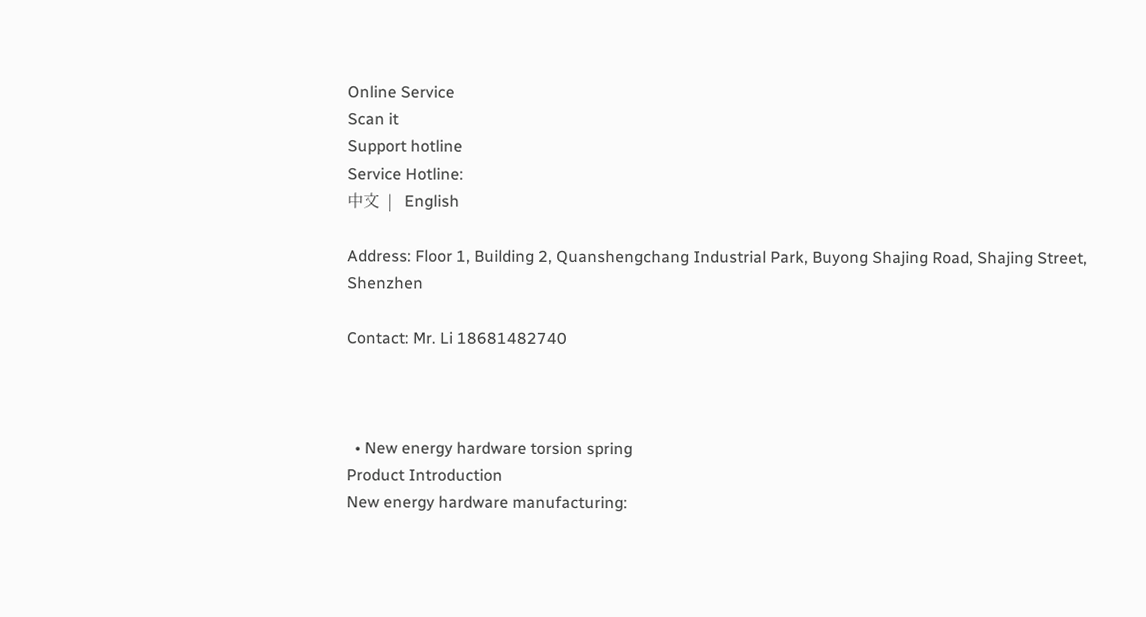Online Service
Scan it
Support hotline
Service Hotline:
中文  |   English

Address: Floor 1, Building 2, Quanshengchang Industrial Park, Buyong Shajing Road, Shajing Street, Shenzhen

Contact: Mr. Li 18681482740



  • New energy hardware torsion spring
Product Introduction
New energy hardware manufacturing: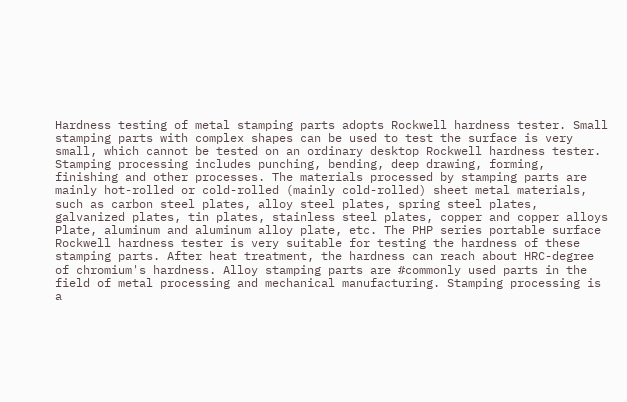Hardness testing of metal stamping parts adopts Rockwell hardness tester. Small stamping parts with complex shapes can be used to test the surface is very small, which cannot be tested on an ordinary desktop Rockwell hardness tester. Stamping processing includes punching, bending, deep drawing, forming, finishing and other processes. The materials processed by stamping parts are mainly hot-rolled or cold-rolled (mainly cold-rolled) sheet metal materials, such as carbon steel plates, alloy steel plates, spring steel plates, galvanized plates, tin plates, stainless steel plates, copper and copper alloys Plate, aluminum and aluminum alloy plate, etc. The PHP series portable surface Rockwell hardness tester is very suitable for testing the hardness of these stamping parts. After heat treatment, the hardness can reach about HRC-degree of chromium's hardness. Alloy stamping parts are #commonly used parts in the field of metal processing and mechanical manufacturing. Stamping processing is a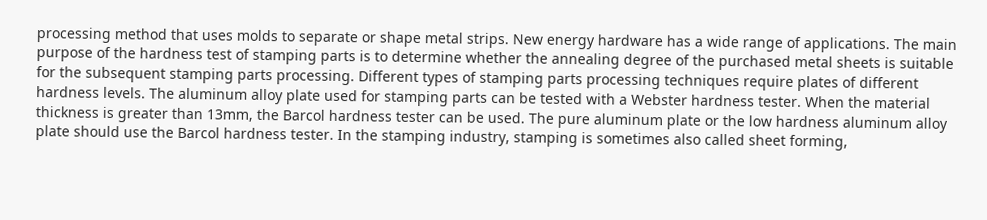processing method that uses molds to separate or shape metal strips. New energy hardware has a wide range of applications. The main purpose of the hardness test of stamping parts is to determine whether the annealing degree of the purchased metal sheets is suitable for the subsequent stamping parts processing. Different types of stamping parts processing techniques require plates of different hardness levels. The aluminum alloy plate used for stamping parts can be tested with a Webster hardness tester. When the material thickness is greater than 13mm, the Barcol hardness tester can be used. The pure aluminum plate or the low hardness aluminum alloy plate should use the Barcol hardness tester. In the stamping industry, stamping is sometimes also called sheet forming,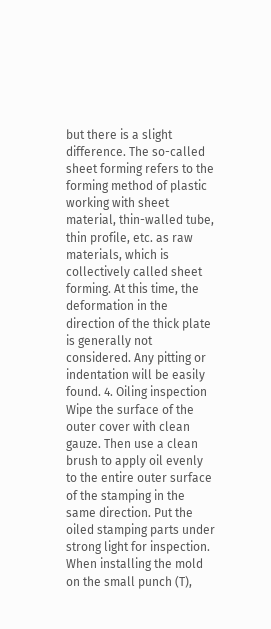but there is a slight difference. The so-called sheet forming refers to the forming method of plastic working with sheet material, thin-walled tube, thin profile, etc. as raw materials, which is collectively called sheet forming. At this time, the deformation in the direction of the thick plate is generally not considered. Any pitting or indentation will be easily found. 4. Oiling inspection Wipe the surface of the outer cover with clean gauze. Then use a clean brush to apply oil evenly to the entire outer surface of the stamping in the same direction. Put the oiled stamping parts under strong light for inspection. When installing the mold on the small punch (T),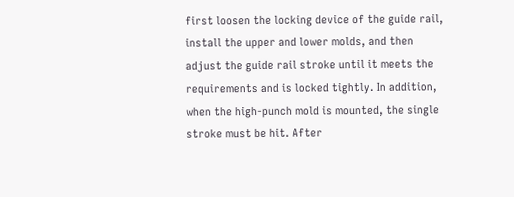first loosen the locking device of the guide rail, install the upper and lower molds, and then adjust the guide rail stroke until it meets the requirements and is locked tightly. In addition, when the high-punch mold is mounted, the single stroke must be hit. After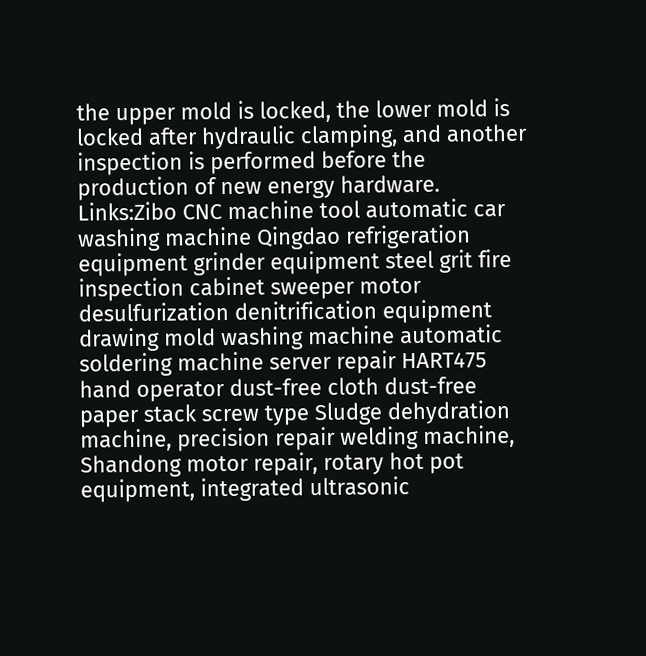the upper mold is locked, the lower mold is locked after hydraulic clamping, and another inspection is performed before the production of new energy hardware.
Links:Zibo CNC machine tool automatic car washing machine Qingdao refrigeration equipment grinder equipment steel grit fire inspection cabinet sweeper motor desulfurization denitrification equipment drawing mold washing machine automatic soldering machine server repair HART475 hand operator dust-free cloth dust-free paper stack screw type Sludge dehydration machine, precision repair welding machine, Shandong motor repair, rotary hot pot equipment, integrated ultrasonic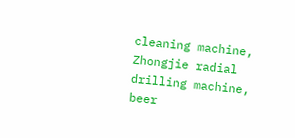cleaning machine, Zhongjie radial drilling machine, beer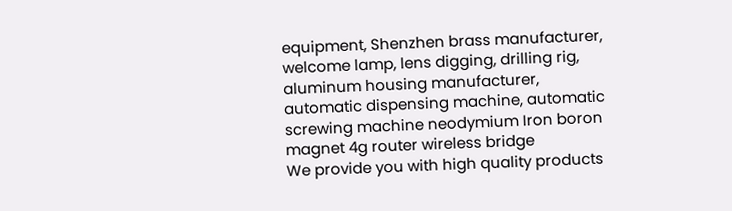equipment, Shenzhen brass manufacturer, welcome lamp, lens digging, drilling rig, aluminum housing manufacturer, automatic dispensing machine, automatic screwing machine neodymium Iron boron magnet 4g router wireless bridge
We provide you with high quality products